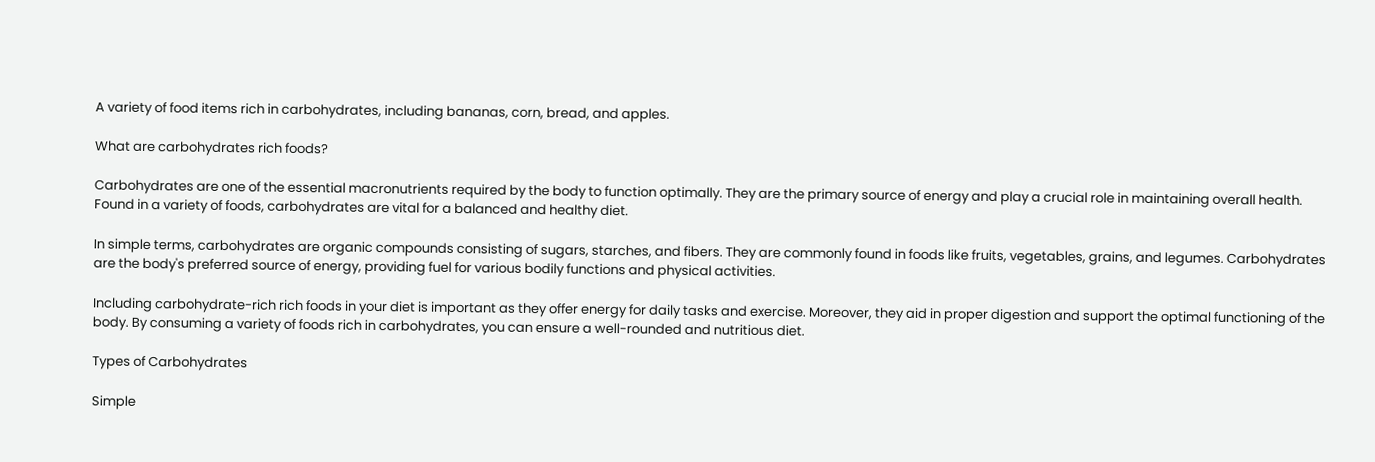A variety of food items rich in carbohydrates, including bananas, corn, bread, and apples.

What are carbohydrates rich foods?

Carbohydrates are one of the essential macronutrients required by the body to function optimally. They are the primary source of energy and play a crucial role in maintaining overall health. Found in a variety of foods, carbohydrates are vital for a balanced and healthy diet.

In simple terms, carbohydrates are organic compounds consisting of sugars, starches, and fibers. They are commonly found in foods like fruits, vegetables, grains, and legumes. Carbohydrates are the body's preferred source of energy, providing fuel for various bodily functions and physical activities.

Including carbohydrate-rich rich foods in your diet is important as they offer energy for daily tasks and exercise. Moreover, they aid in proper digestion and support the optimal functioning of the body. By consuming a variety of foods rich in carbohydrates, you can ensure a well-rounded and nutritious diet.

Types of Carbohydrates

Simple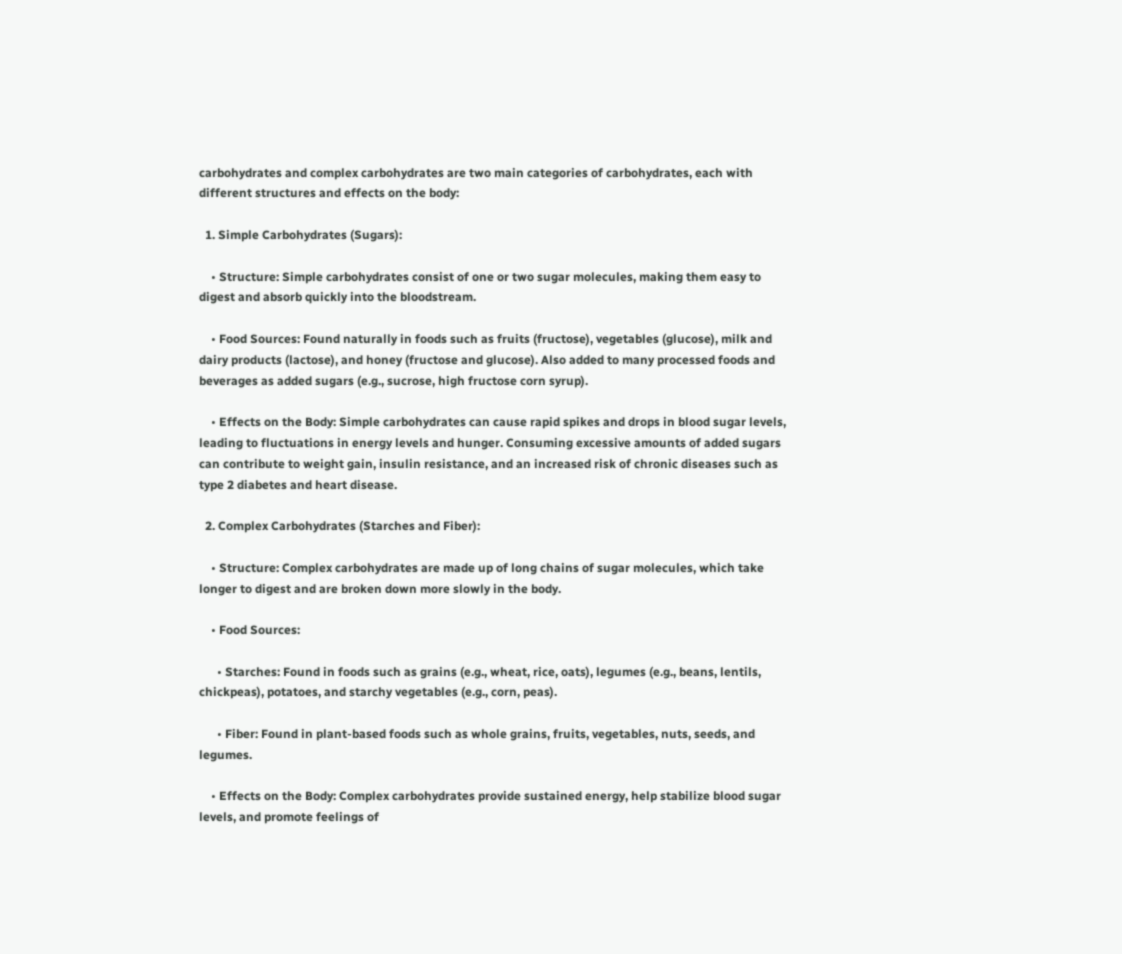carbohydrates and complex carbohydrates are two main categories of carbohydrates, each with different structures and effects on the body:

  1. Simple Carbohydrates (Sugars):

    • Structure: Simple carbohydrates consist of one or two sugar molecules, making them easy to digest and absorb quickly into the bloodstream.

    • Food Sources: Found naturally in foods such as fruits (fructose), vegetables (glucose), milk and dairy products (lactose), and honey (fructose and glucose). Also added to many processed foods and beverages as added sugars (e.g., sucrose, high fructose corn syrup).

    • Effects on the Body: Simple carbohydrates can cause rapid spikes and drops in blood sugar levels, leading to fluctuations in energy levels and hunger. Consuming excessive amounts of added sugars can contribute to weight gain, insulin resistance, and an increased risk of chronic diseases such as type 2 diabetes and heart disease.

  2. Complex Carbohydrates (Starches and Fiber):

    • Structure: Complex carbohydrates are made up of long chains of sugar molecules, which take longer to digest and are broken down more slowly in the body.

    • Food Sources:

      • Starches: Found in foods such as grains (e.g., wheat, rice, oats), legumes (e.g., beans, lentils, chickpeas), potatoes, and starchy vegetables (e.g., corn, peas).

      • Fiber: Found in plant-based foods such as whole grains, fruits, vegetables, nuts, seeds, and legumes.

    • Effects on the Body: Complex carbohydrates provide sustained energy, help stabilize blood sugar levels, and promote feelings of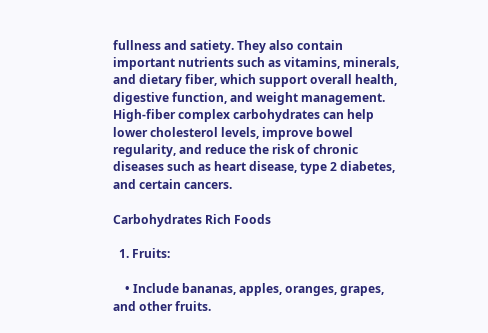fullness and satiety. They also contain important nutrients such as vitamins, minerals, and dietary fiber, which support overall health, digestive function, and weight management. High-fiber complex carbohydrates can help lower cholesterol levels, improve bowel regularity, and reduce the risk of chronic diseases such as heart disease, type 2 diabetes, and certain cancers.

Carbohydrates Rich Foods

  1. Fruits:

    • Include bananas, apples, oranges, grapes, and other fruits.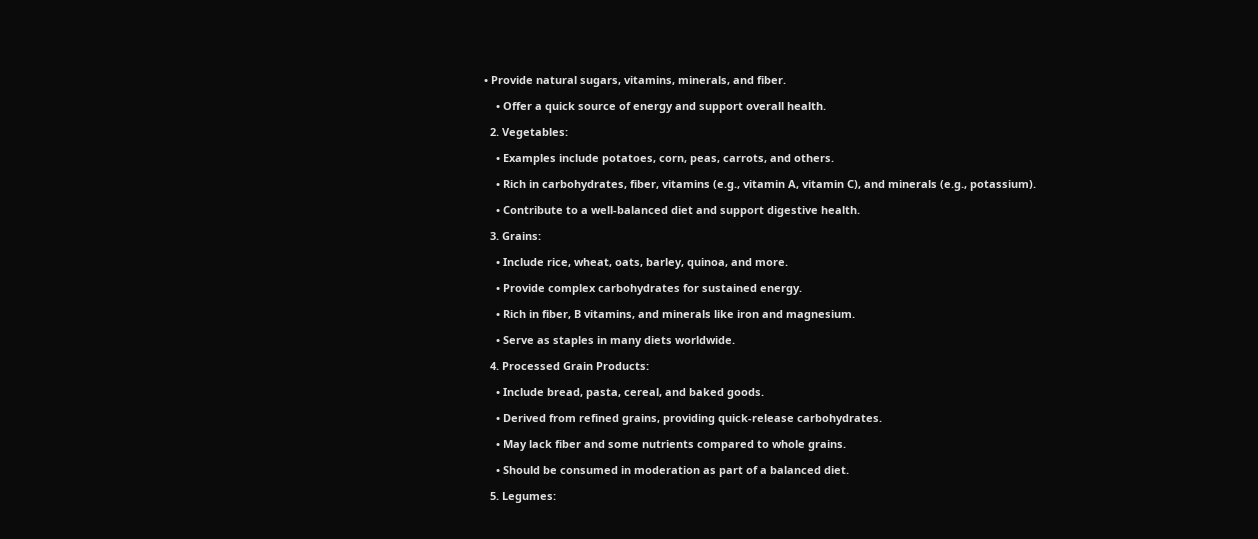• Provide natural sugars, vitamins, minerals, and fiber.

    • Offer a quick source of energy and support overall health.

  2. Vegetables:

    • Examples include potatoes, corn, peas, carrots, and others.

    • Rich in carbohydrates, fiber, vitamins (e.g., vitamin A, vitamin C), and minerals (e.g., potassium).

    • Contribute to a well-balanced diet and support digestive health.

  3. Grains:

    • Include rice, wheat, oats, barley, quinoa, and more.

    • Provide complex carbohydrates for sustained energy.

    • Rich in fiber, B vitamins, and minerals like iron and magnesium.

    • Serve as staples in many diets worldwide.

  4. Processed Grain Products:

    • Include bread, pasta, cereal, and baked goods.

    • Derived from refined grains, providing quick-release carbohydrates.

    • May lack fiber and some nutrients compared to whole grains.

    • Should be consumed in moderation as part of a balanced diet.

  5. Legumes: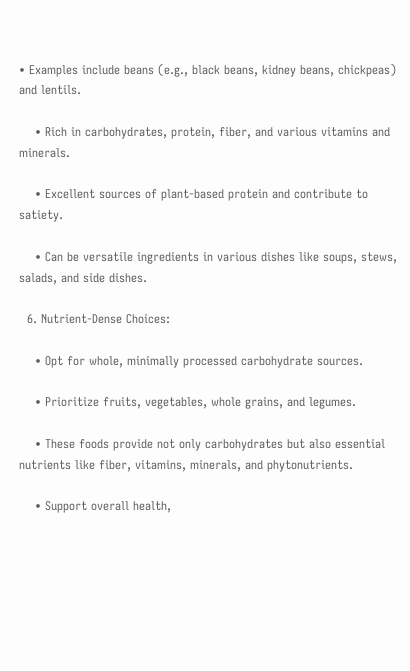• Examples include beans (e.g., black beans, kidney beans, chickpeas) and lentils.

    • Rich in carbohydrates, protein, fiber, and various vitamins and minerals.

    • Excellent sources of plant-based protein and contribute to satiety.

    • Can be versatile ingredients in various dishes like soups, stews, salads, and side dishes.

  6. Nutrient-Dense Choices:

    • Opt for whole, minimally processed carbohydrate sources.

    • Prioritize fruits, vegetables, whole grains, and legumes.

    • These foods provide not only carbohydrates but also essential nutrients like fiber, vitamins, minerals, and phytonutrients.

    • Support overall health,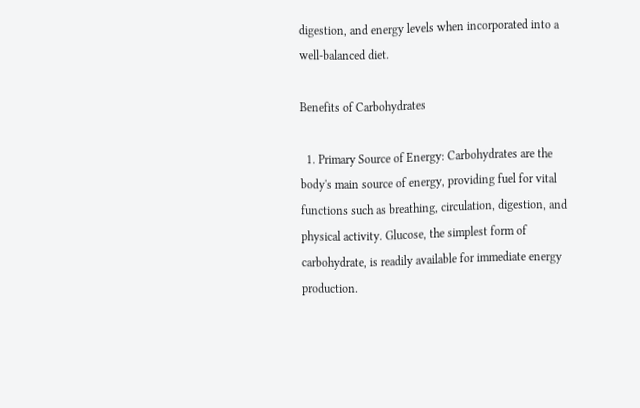digestion, and energy levels when incorporated into a well-balanced diet.

Benefits of Carbohydrates

  1. Primary Source of Energy: Carbohydrates are the body's main source of energy, providing fuel for vital functions such as breathing, circulation, digestion, and physical activity. Glucose, the simplest form of carbohydrate, is readily available for immediate energy production.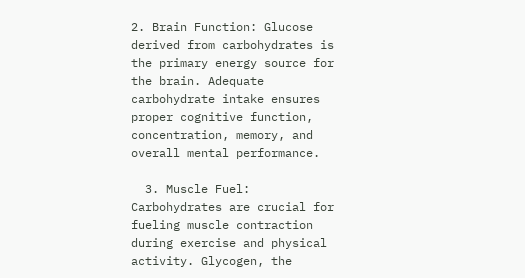2. Brain Function: Glucose derived from carbohydrates is the primary energy source for the brain. Adequate carbohydrate intake ensures proper cognitive function, concentration, memory, and overall mental performance.

  3. Muscle Fuel: Carbohydrates are crucial for fueling muscle contraction during exercise and physical activity. Glycogen, the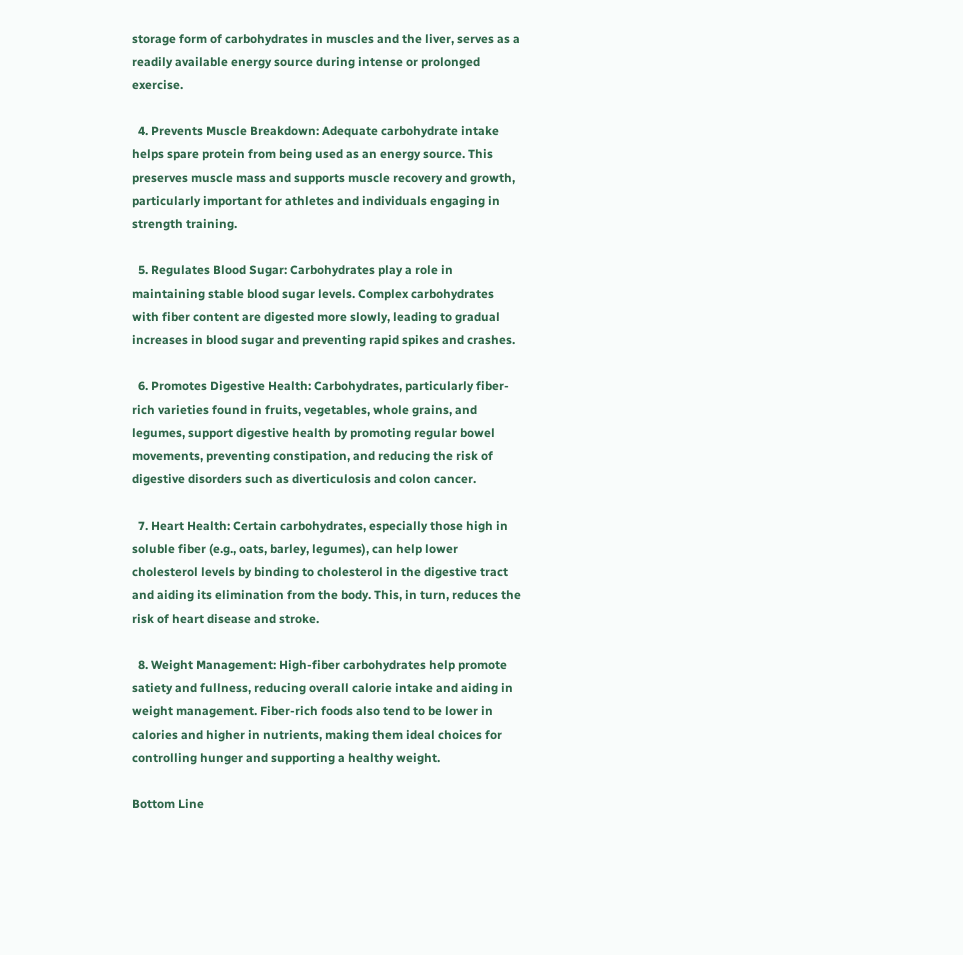storage form of carbohydrates in muscles and the liver, serves as a readily available energy source during intense or prolonged exercise.

  4. Prevents Muscle Breakdown: Adequate carbohydrate intake helps spare protein from being used as an energy source. This preserves muscle mass and supports muscle recovery and growth, particularly important for athletes and individuals engaging in strength training.

  5. Regulates Blood Sugar: Carbohydrates play a role in maintaining stable blood sugar levels. Complex carbohydrates with fiber content are digested more slowly, leading to gradual increases in blood sugar and preventing rapid spikes and crashes.

  6. Promotes Digestive Health: Carbohydrates, particularly fiber-rich varieties found in fruits, vegetables, whole grains, and legumes, support digestive health by promoting regular bowel movements, preventing constipation, and reducing the risk of digestive disorders such as diverticulosis and colon cancer.

  7. Heart Health: Certain carbohydrates, especially those high in soluble fiber (e.g., oats, barley, legumes), can help lower cholesterol levels by binding to cholesterol in the digestive tract and aiding its elimination from the body. This, in turn, reduces the risk of heart disease and stroke.

  8. Weight Management: High-fiber carbohydrates help promote satiety and fullness, reducing overall calorie intake and aiding in weight management. Fiber-rich foods also tend to be lower in calories and higher in nutrients, making them ideal choices for controlling hunger and supporting a healthy weight.

Bottom Line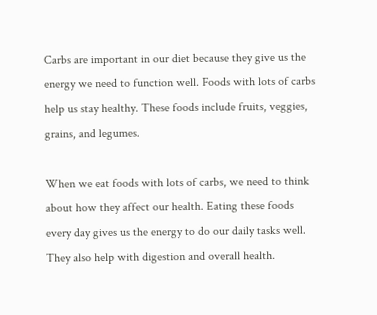Carbs are important in our diet because they give us the energy we need to function well. Foods with lots of carbs help us stay healthy. These foods include fruits, veggies, grains, and legumes.

When we eat foods with lots of carbs, we need to think about how they affect our health. Eating these foods every day gives us the energy to do our daily tasks well. They also help with digestion and overall health.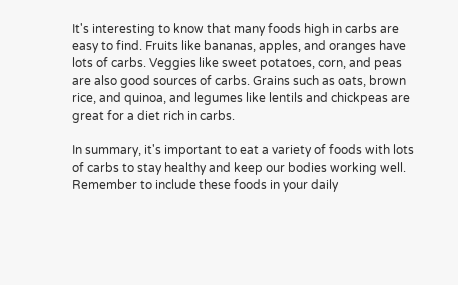It's interesting to know that many foods high in carbs are easy to find. Fruits like bananas, apples, and oranges have lots of carbs. Veggies like sweet potatoes, corn, and peas are also good sources of carbs. Grains such as oats, brown rice, and quinoa, and legumes like lentils and chickpeas are great for a diet rich in carbs.

In summary, it's important to eat a variety of foods with lots of carbs to stay healthy and keep our bodies working well. Remember to include these foods in your daily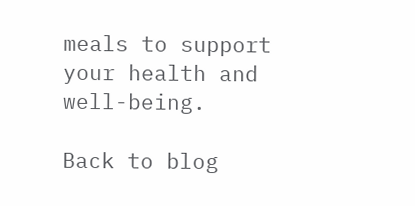meals to support your health and well-being.

Back to blog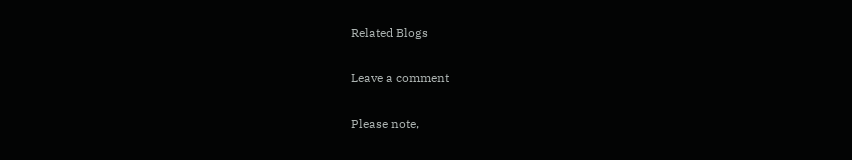Related Blogs

Leave a comment

Please note,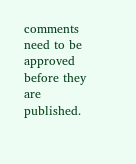comments need to be approved before they are published.